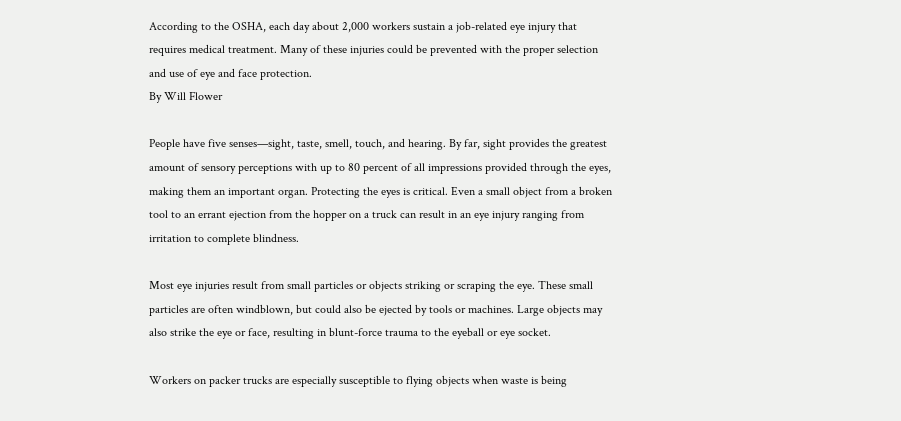According to the OSHA, each day about 2,000 workers sustain a job-related eye injury that requires medical treatment. Many of these injuries could be prevented with the proper selection and use of eye and face protection.
By Will Flower

People have five senses—sight, taste, smell, touch, and hearing. By far, sight provides the greatest amount of sensory perceptions with up to 80 percent of all impressions provided through the eyes, making them an important organ. Protecting the eyes is critical. Even a small object from a broken tool to an errant ejection from the hopper on a truck can result in an eye injury ranging from irritation to complete blindness.

Most eye injuries result from small particles or objects striking or scraping the eye. These small particles are often windblown, but could also be ejected by tools or machines. Large objects may also strike the eye or face, resulting in blunt-force trauma to the eyeball or eye socket.

Workers on packer trucks are especially susceptible to flying objects when waste is being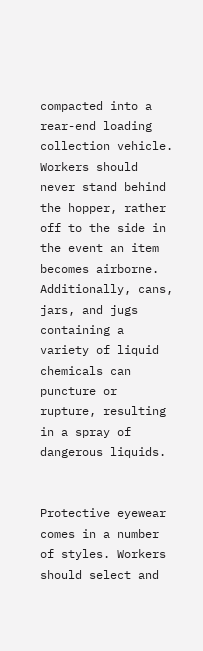compacted into a rear-end loading collection vehicle. Workers should never stand behind the hopper, rather off to the side in the event an item becomes airborne. Additionally, cans, jars, and jugs containing a variety of liquid chemicals can puncture or rupture, resulting in a spray of dangerous liquids.


Protective eyewear comes in a number of styles. Workers should select and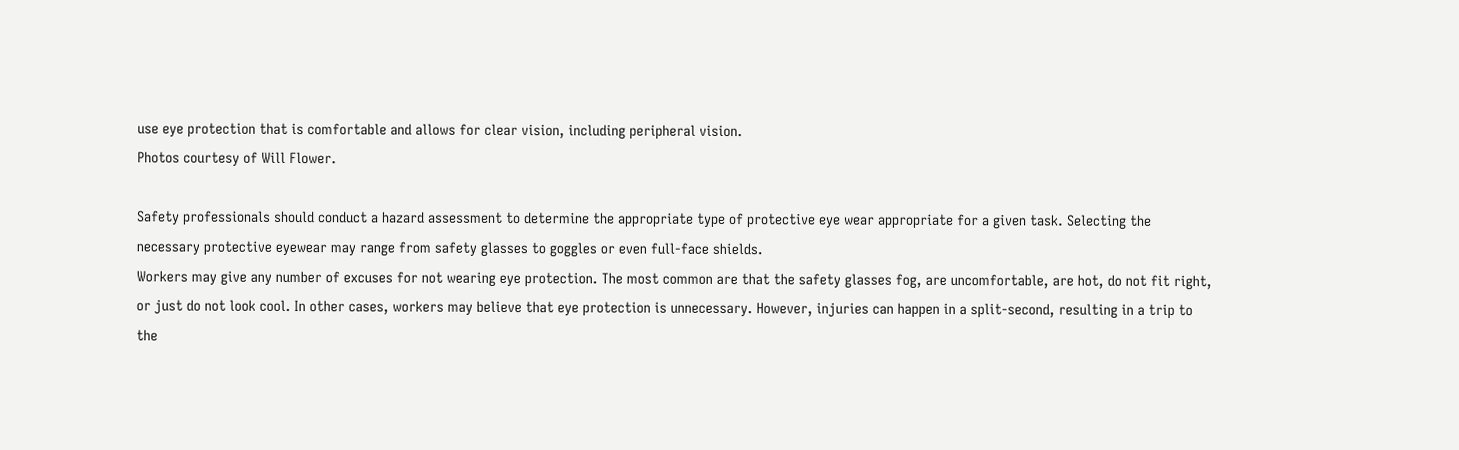use eye protection that is comfortable and allows for clear vision, including peripheral vision.
Photos courtesy of Will Flower.

Safety professionals should conduct a hazard assessment to determine the appropriate type of protective eye wear appropriate for a given task. Selecting the necessary protective eyewear may range from safety glasses to goggles or even full-face shields.
Workers may give any number of excuses for not wearing eye protection. The most common are that the safety glasses fog, are uncomfortable, are hot, do not fit right, or just do not look cool. In other cases, workers may believe that eye protection is unnecessary. However, injuries can happen in a split-second, resulting in a trip to the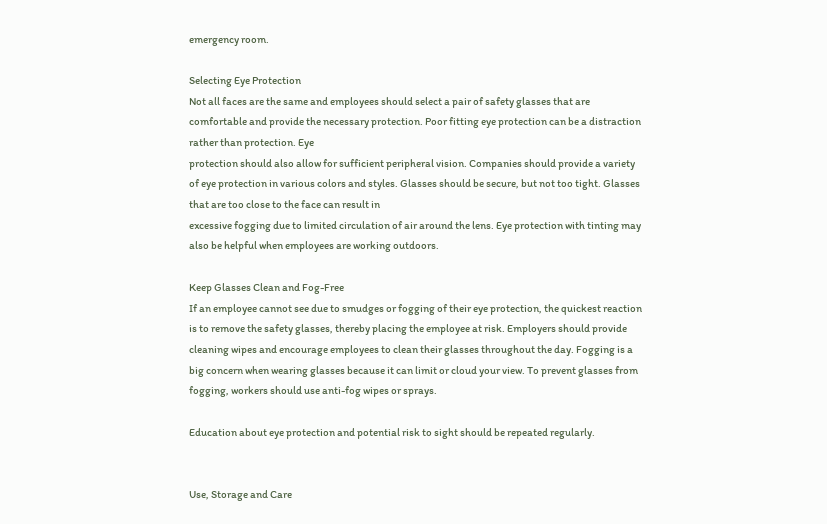emergency room.

Selecting Eye Protection
Not all faces are the same and employees should select a pair of safety glasses that are comfortable and provide the necessary protection. Poor fitting eye protection can be a distraction rather than protection. Eye
protection should also allow for sufficient peripheral vision. Companies should provide a variety of eye protection in various colors and styles. Glasses should be secure, but not too tight. Glasses that are too close to the face can result in
excessive fogging due to limited circulation of air around the lens. Eye protection with tinting may also be helpful when employees are working outdoors.

Keep Glasses Clean and Fog-Free
If an employee cannot see due to smudges or fogging of their eye protection, the quickest reaction is to remove the safety glasses, thereby placing the employee at risk. Employers should provide cleaning wipes and encourage employees to clean their glasses throughout the day. Fogging is a big concern when wearing glasses because it can limit or cloud your view. To prevent glasses from fogging, workers should use anti-fog wipes or sprays.

Education about eye protection and potential risk to sight should be repeated regularly.


Use, Storage and Care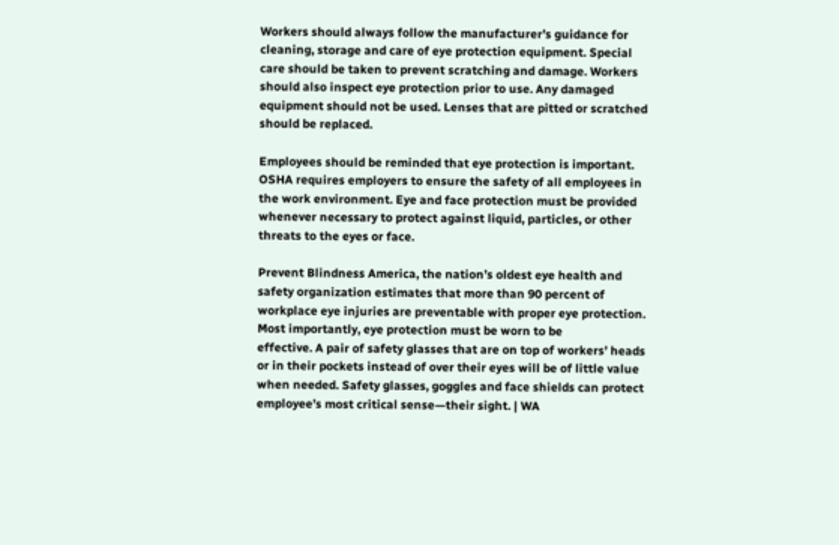Workers should always follow the manufacturer’s guidance for cleaning, storage and care of eye protection equipment. Special care should be taken to prevent scratching and damage. Workers should also inspect eye protection prior to use. Any damaged equipment should not be used. Lenses that are pitted or scratched should be replaced.

Employees should be reminded that eye protection is important. OSHA requires employers to ensure the safety of all employees in the work environment. Eye and face protection must be provided whenever necessary to protect against liquid, particles, or other threats to the eyes or face.

Prevent Blindness America, the nation’s oldest eye health and safety organization estimates that more than 90 percent of workplace eye injuries are preventable with proper eye protection. Most importantly, eye protection must be worn to be
effective. A pair of safety glasses that are on top of workers’ heads or in their pockets instead of over their eyes will be of little value when needed. Safety glasses, goggles and face shields can protect employee’s most critical sense—their sight. | WA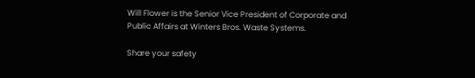Will Flower is the Senior Vice President of Corporate and Public Affairs at Winters Bros. Waste Systems.

Share your safety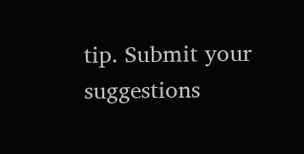tip. Submit your suggestions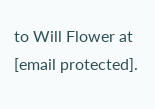to Will Flower at [email protected].